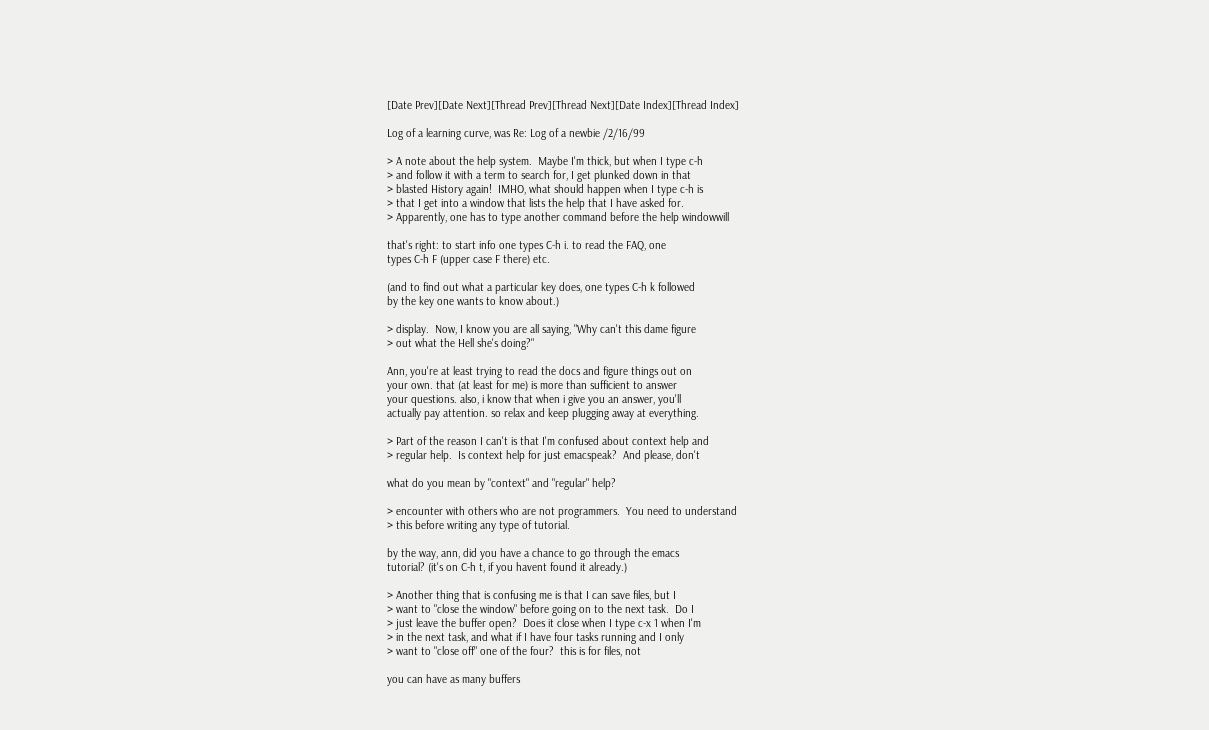[Date Prev][Date Next][Thread Prev][Thread Next][Date Index][Thread Index]

Log of a learning curve, was Re: Log of a newbie /2/16/99

> A note about the help system.  Maybe I'm thick, but when I type c-h
> and follow it with a term to search for, I get plunked down in that
> blasted History again!  IMHO, what should happen when I type c-h is
> that I get into a window that lists the help that I have asked for.
> Apparently, one has to type another command before the help windowwill

that's right: to start info one types C-h i. to read the FAQ, one
types C-h F (upper case F there) etc.

(and to find out what a particular key does, one types C-h k followed
by the key one wants to know about.)

> display.  Now, I know you are all saying, "Why can't this dame figure
> out what the Hell she's doing?"

Ann, you're at least trying to read the docs and figure things out on
your own. that (at least for me) is more than sufficient to answer
your questions. also, i know that when i give you an answer, you'll
actually pay attention. so relax and keep plugging away at everything.

> Part of the reason I can't is that I'm confused about context help and
> regular help.  Is context help for just emacspeak?  And please, don't

what do you mean by "context" and "regular" help?

> encounter with others who are not programmers.  You need to understand
> this before writing any type of tutorial.

by the way, ann, did you have a chance to go through the emacs
tutorial? (it's on C-h t, if you havent found it already.)

> Another thing that is confusing me is that I can save files, but I
> want to "close the window" before going on to the next task.  Do I
> just leave the buffer open?  Does it close when I type c-x 1 when I'm
> in the next task, and what if I have four tasks running and I only
> want to "close off" one of the four?  this is for files, not

you can have as many buffers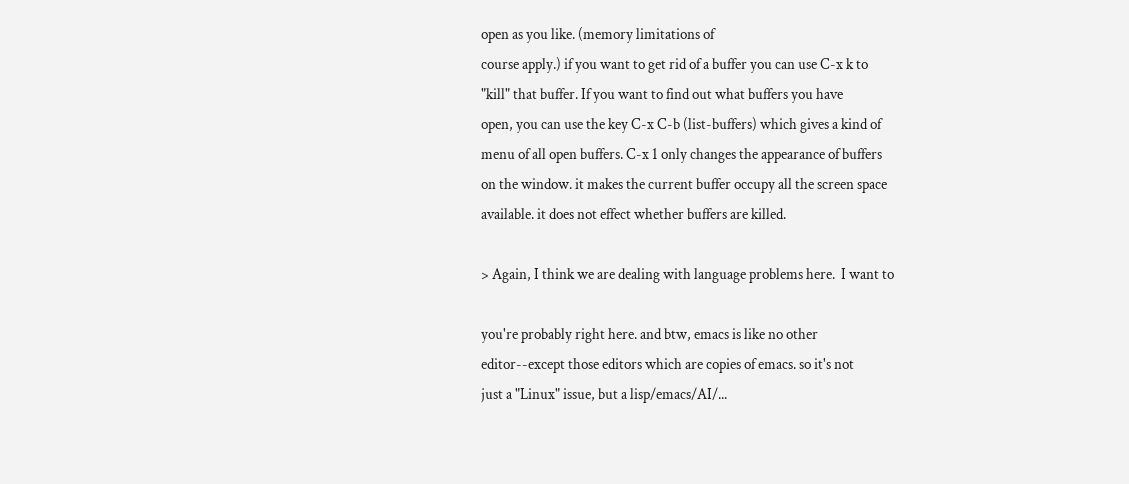open as you like. (memory limitations of
course apply.) if you want to get rid of a buffer you can use C-x k to
"kill" that buffer. If you want to find out what buffers you have
open, you can use the key C-x C-b (list-buffers) which gives a kind of
menu of all open buffers. C-x 1 only changes the appearance of buffers
on the window. it makes the current buffer occupy all the screen space
available. it does not effect whether buffers are killed.

> Again, I think we are dealing with language problems here.  I want to

you're probably right here. and btw, emacs is like no other
editor--except those editors which are copies of emacs. so it's not
just a "Linux" issue, but a lisp/emacs/AI/...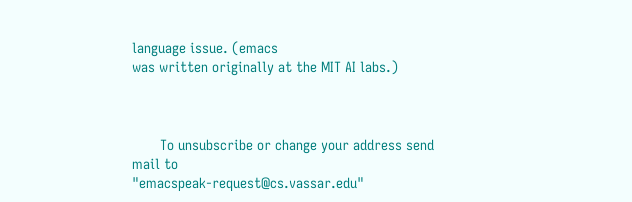language issue. (emacs
was written originally at the MIT AI labs.)



       To unsubscribe or change your address send mail to
"emacspeak-request@cs.vassar.edu"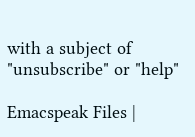with a subject of "unsubscribe" or "help"

Emacspeak Files |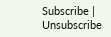Subscribe | Unsubscribe